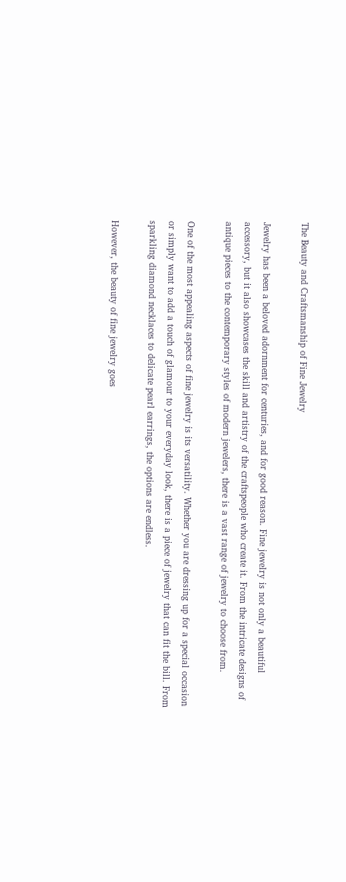The Beauty and Craftsmanship of Fine Jewelry

Jewelry has been a beloved adornment for centuries, and for good reason. Fine jewelry is not only a beautiful accessory, but it also showcases the skill and artistry of the craftspeople who create it. From the intricate designs of antique pieces to the contemporary styles of modern jewelers, there is a vast range of jewelry to choose from.

One of the most appealing aspects of fine jewelry is its versatility. Whether you are dressing up for a special occasion or simply want to add a touch of glamour to your everyday look, there is a piece of jewelry that can fit the bill. From sparkling diamond necklaces to delicate pearl earrings, the options are endless.

However, the beauty of fine jewelry goes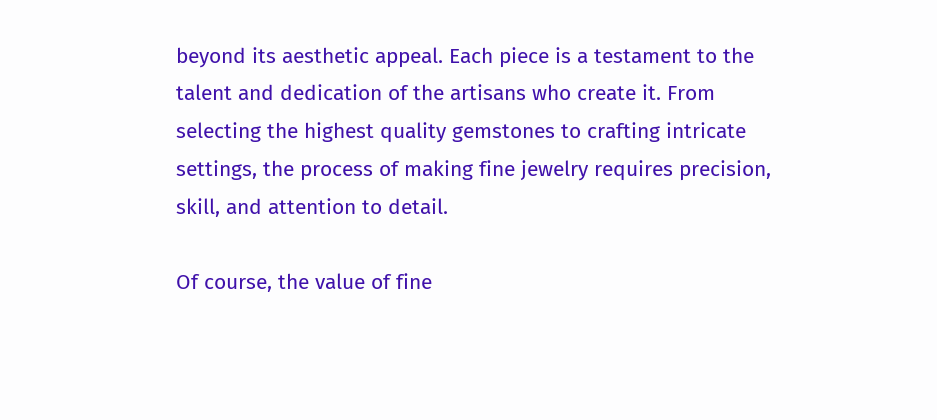beyond its aesthetic appeal. Each piece is a testament to the talent and dedication of the artisans who create it. From selecting the highest quality gemstones to crafting intricate settings, the process of making fine jewelry requires precision, skill, and attention to detail.

Of course, the value of fine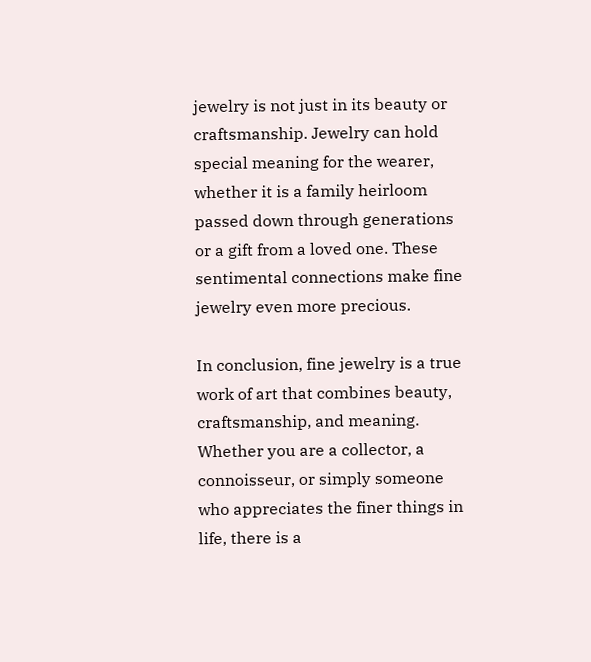jewelry is not just in its beauty or craftsmanship. Jewelry can hold special meaning for the wearer, whether it is a family heirloom passed down through generations or a gift from a loved one. These sentimental connections make fine jewelry even more precious.

In conclusion, fine jewelry is a true work of art that combines beauty, craftsmanship, and meaning. Whether you are a collector, a connoisseur, or simply someone who appreciates the finer things in life, there is a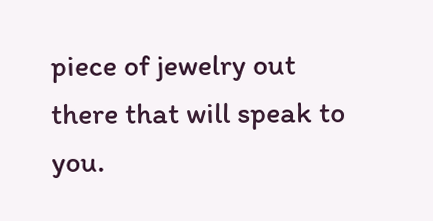piece of jewelry out there that will speak to you.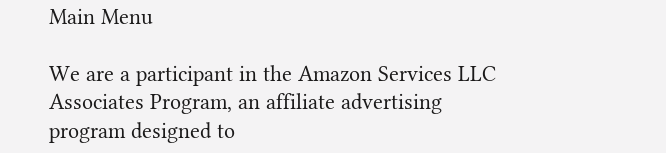Main Menu

We are a participant in the Amazon Services LLC Associates Program, an affiliate advertising program designed to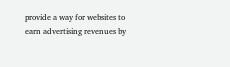provide a way for websites to earn advertising revenues by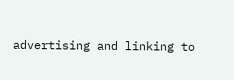advertising and linking to